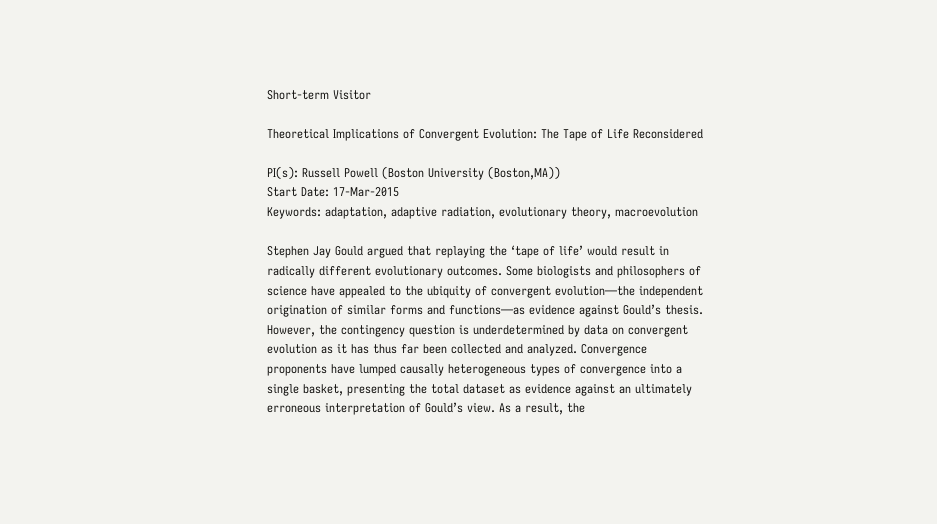Short-term Visitor

Theoretical Implications of Convergent Evolution: The Tape of Life Reconsidered

PI(s): Russell Powell (Boston University (Boston,MA))
Start Date: 17-Mar-2015
Keywords: adaptation, adaptive radiation, evolutionary theory, macroevolution

Stephen Jay Gould argued that replaying the ‘tape of life’ would result in radically different evolutionary outcomes. Some biologists and philosophers of science have appealed to the ubiquity of convergent evolution—the independent origination of similar forms and functions—as evidence against Gould’s thesis. However, the contingency question is underdetermined by data on convergent evolution as it has thus far been collected and analyzed. Convergence proponents have lumped causally heterogeneous types of convergence into a single basket, presenting the total dataset as evidence against an ultimately erroneous interpretation of Gould’s view. As a result, the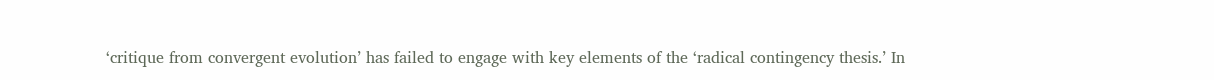‘critique from convergent evolution’ has failed to engage with key elements of the ‘radical contingency thesis.’ In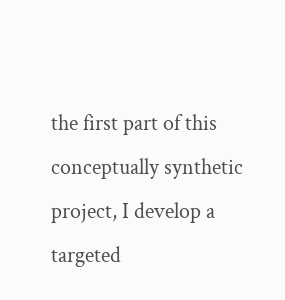the first part of this conceptually synthetic project, I develop a targeted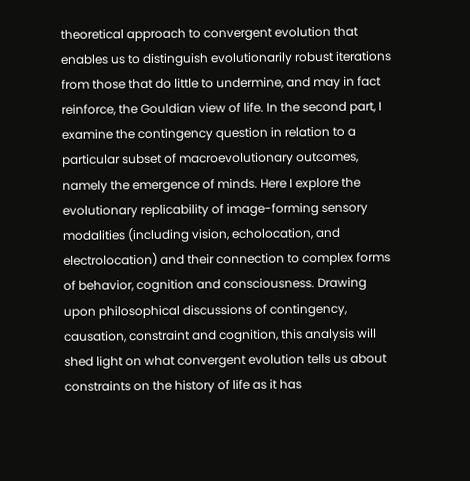theoretical approach to convergent evolution that enables us to distinguish evolutionarily robust iterations from those that do little to undermine, and may in fact reinforce, the Gouldian view of life. In the second part, I examine the contingency question in relation to a particular subset of macroevolutionary outcomes, namely the emergence of minds. Here I explore the evolutionary replicability of image-forming sensory modalities (including vision, echolocation, and electrolocation) and their connection to complex forms of behavior, cognition and consciousness. Drawing upon philosophical discussions of contingency, causation, constraint and cognition, this analysis will shed light on what convergent evolution tells us about constraints on the history of life as it has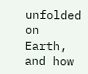unfolded on Earth, and how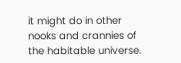it might do in other nooks and crannies of the habitable universe.